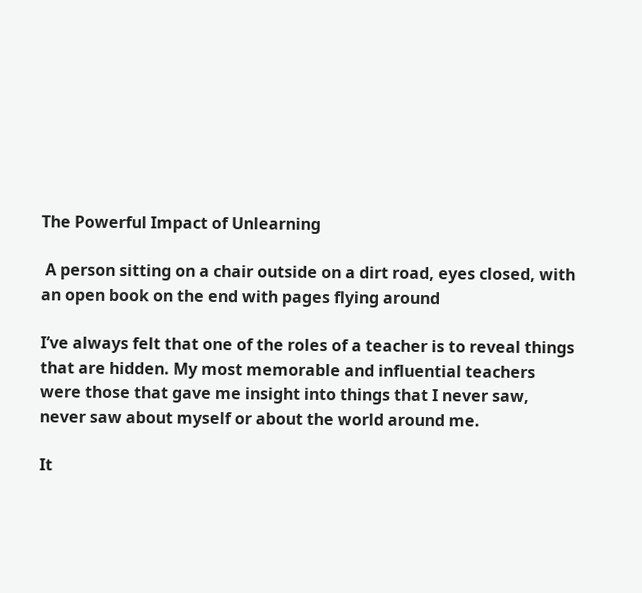The Powerful Impact of Unlearning

 A person sitting on a chair outside on a dirt road, eyes closed, with an open book on the end with pages flying around

I’ve always felt that one of the roles of a teacher is to reveal things that are hidden. My most memorable and influential teachers were those that gave me insight into things that I never saw, never saw about myself or about the world around me.

It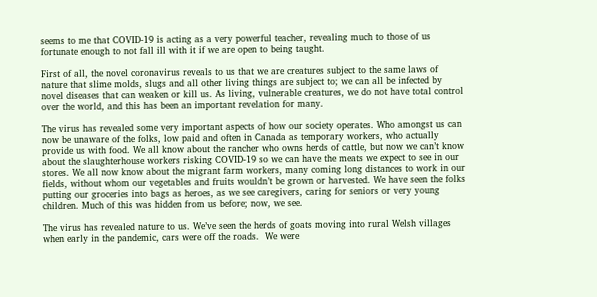seems to me that COVID-19 is acting as a very powerful teacher, revealing much to those of us fortunate enough to not fall ill with it if we are open to being taught.

First of all, the novel coronavirus reveals to us that we are creatures subject to the same laws of nature that slime molds, slugs and all other living things are subject to; we can all be infected by novel diseases that can weaken or kill us. As living, vulnerable creatures, we do not have total control over the world, and this has been an important revelation for many.

The virus has revealed some very important aspects of how our society operates. Who amongst us can now be unaware of the folks, low paid and often in Canada as temporary workers, who actually provide us with food. We all know about the rancher who owns herds of cattle, but now we can’t know about the slaughterhouse workers risking COVID-19 so we can have the meats we expect to see in our stores. We all now know about the migrant farm workers, many coming long distances to work in our fields, without whom our vegetables and fruits wouldn’t be grown or harvested. We have seen the folks putting our groceries into bags as heroes, as we see caregivers, caring for seniors or very young children. Much of this was hidden from us before; now, we see.

The virus has revealed nature to us. We’ve seen the herds of goats moving into rural Welsh villages when early in the pandemic, cars were off the roads.  We were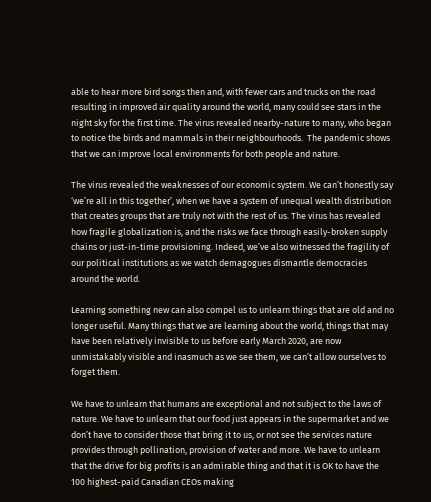able to hear more bird songs then and, with fewer cars and trucks on the road resulting in improved air quality around the world, many could see stars in the night sky for the first time. The virus revealed nearby-nature to many, who began to notice the birds and mammals in their neighbourhoods.  The pandemic shows that we can improve local environments for both people and nature.

The virus revealed the weaknesses of our economic system. We can’t honestly say ‘we’re all in this together’, when we have a system of unequal wealth distribution that creates groups that are truly not with the rest of us. The virus has revealed how fragile globalization is, and the risks we face through easily-broken supply chains or just-in-time provisioning. Indeed, we’ve also witnessed the fragility of our political institutions as we watch demagogues dismantle democracies around the world.

Learning something new can also compel us to unlearn things that are old and no longer useful. Many things that we are learning about the world, things that may have been relatively invisible to us before early March 2020, are now unmistakably visible and inasmuch as we see them, we can’t allow ourselves to forget them.

We have to unlearn that humans are exceptional and not subject to the laws of nature. We have to unlearn that our food just appears in the supermarket and we don’t have to consider those that bring it to us, or not see the services nature provides through pollination, provision of water and more. We have to unlearn that the drive for big profits is an admirable thing and that it is OK to have the 100 highest-paid Canadian CEOs making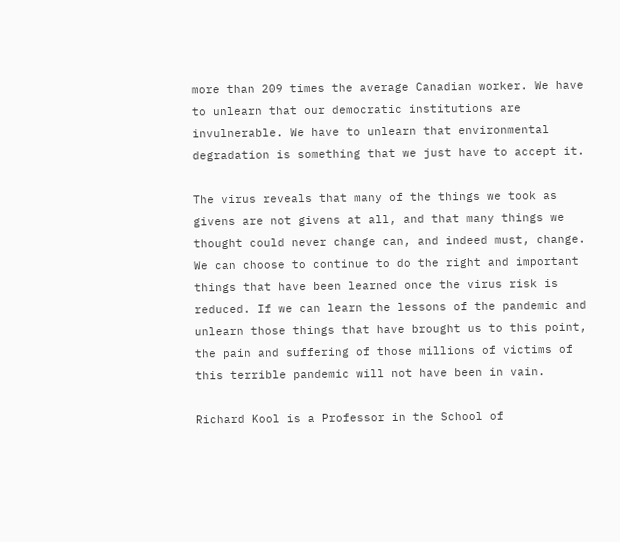more than 209 times the average Canadian worker. We have to unlearn that our democratic institutions are invulnerable. We have to unlearn that environmental degradation is something that we just have to accept it.

The virus reveals that many of the things we took as givens are not givens at all, and that many things we thought could never change can, and indeed must, change. We can choose to continue to do the right and important things that have been learned once the virus risk is reduced. If we can learn the lessons of the pandemic and unlearn those things that have brought us to this point, the pain and suffering of those millions of victims of this terrible pandemic will not have been in vain.

Richard Kool is a Professor in the School of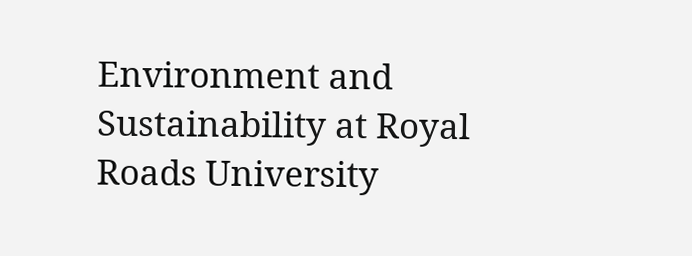Environment and Sustainability at Royal Roads University